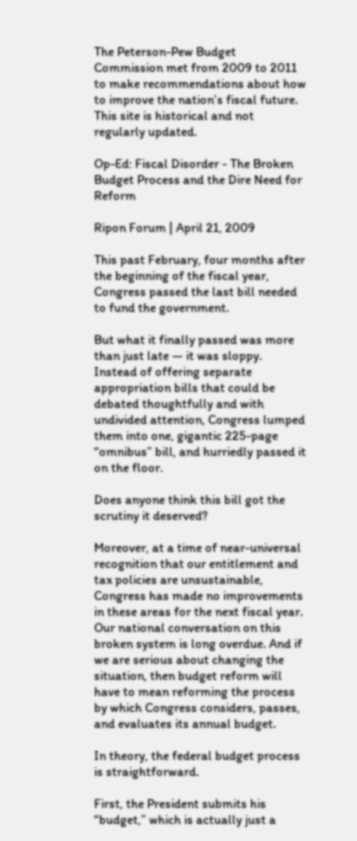The Peterson-Pew Budget Commission met from 2009 to 2011 to make recommendations about how to improve the nation’s fiscal future. This site is historical and not regularly updated.

Op-Ed: Fiscal Disorder - The Broken Budget Process and the Dire Need for Reform

Ripon Forum | April 21, 2009

This past February, four months after the beginning of the fiscal year, Congress passed the last bill needed to fund the government.

But what it finally passed was more than just late — it was sloppy. Instead of offering separate appropriation bills that could be debated thoughtfully and with undivided attention, Congress lumped them into one, gigantic 225-page “omnibus” bill, and hurriedly passed it on the floor.

Does anyone think this bill got the scrutiny it deserved?

Moreover, at a time of near-universal recognition that our entitlement and tax policies are unsustainable, Congress has made no improvements in these areas for the next fiscal year. Our national conversation on this broken system is long overdue. And if we are serious about changing the situation, then budget reform will have to mean reforming the process by which Congress considers, passes, and evaluates its annual budget.

In theory, the federal budget process is straightforward.

First, the President submits his “budget,” which is actually just a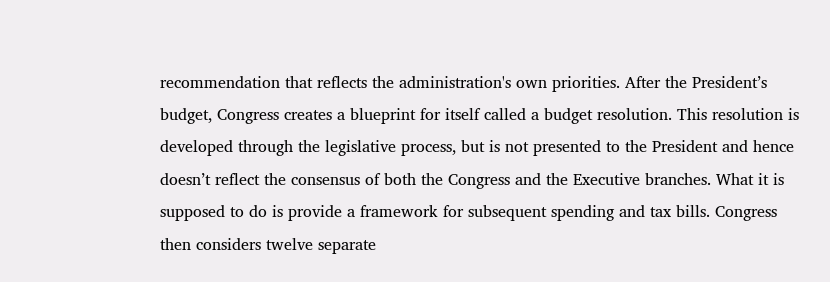recommendation that reflects the administration's own priorities. After the President’s budget, Congress creates a blueprint for itself called a budget resolution. This resolution is developed through the legislative process, but is not presented to the President and hence doesn’t reflect the consensus of both the Congress and the Executive branches. What it is supposed to do is provide a framework for subsequent spending and tax bills. Congress then considers twelve separate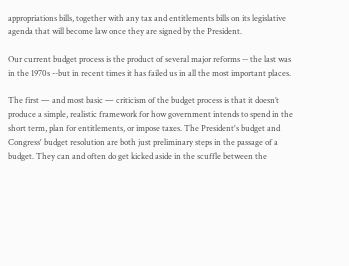appropriations bills, together with any tax and entitlements bills on its legislative agenda that will become law once they are signed by the President.

Our current budget process is the product of several major reforms -- the last was in the 1970s --but in recent times it has failed us in all the most important places.

The first — and most basic — criticism of the budget process is that it doesn’t produce a simple, realistic framework for how government intends to spend in the short term, plan for entitlements, or impose taxes. The President's budget and Congress' budget resolution are both just preliminary steps in the passage of a budget. They can and often do get kicked aside in the scuffle between the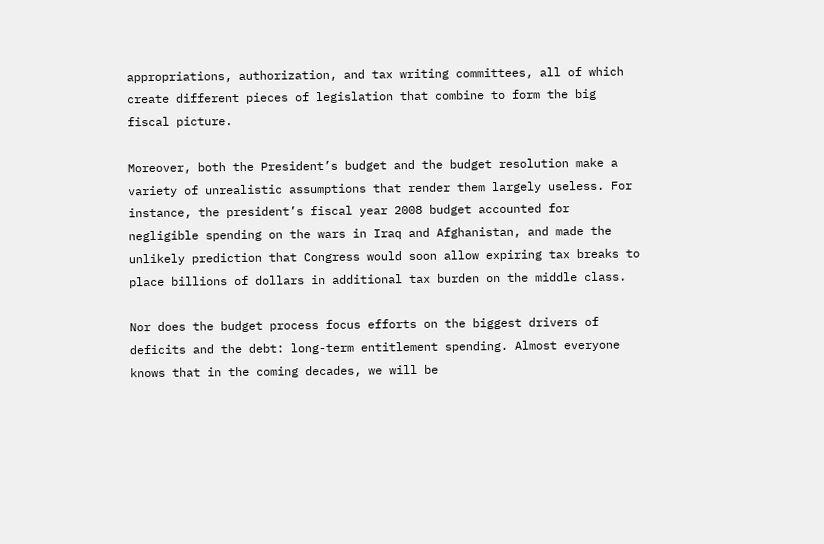appropriations, authorization, and tax writing committees, all of which create different pieces of legislation that combine to form the big fiscal picture.

Moreover, both the President’s budget and the budget resolution make a variety of unrealistic assumptions that render them largely useless. For instance, the president’s fiscal year 2008 budget accounted for negligible spending on the wars in Iraq and Afghanistan, and made the unlikely prediction that Congress would soon allow expiring tax breaks to place billions of dollars in additional tax burden on the middle class.

Nor does the budget process focus efforts on the biggest drivers of deficits and the debt: long-term entitlement spending. Almost everyone knows that in the coming decades, we will be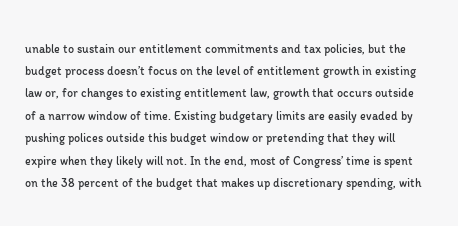unable to sustain our entitlement commitments and tax policies, but the budget process doesn’t focus on the level of entitlement growth in existing law or, for changes to existing entitlement law, growth that occurs outside of a narrow window of time. Existing budgetary limits are easily evaded by pushing polices outside this budget window or pretending that they will expire when they likely will not. In the end, most of Congress’ time is spent on the 38 percent of the budget that makes up discretionary spending, with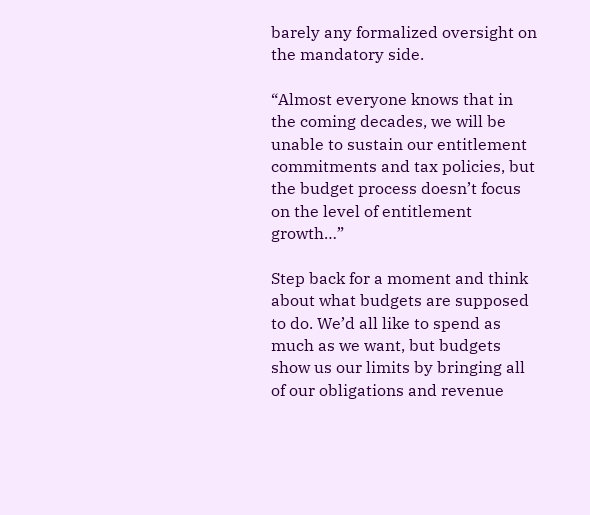barely any formalized oversight on the mandatory side.

“Almost everyone knows that in the coming decades, we will be unable to sustain our entitlement commitments and tax policies, but the budget process doesn’t focus on the level of entitlement growth…”

Step back for a moment and think about what budgets are supposed to do. We’d all like to spend as much as we want, but budgets show us our limits by bringing all of our obligations and revenue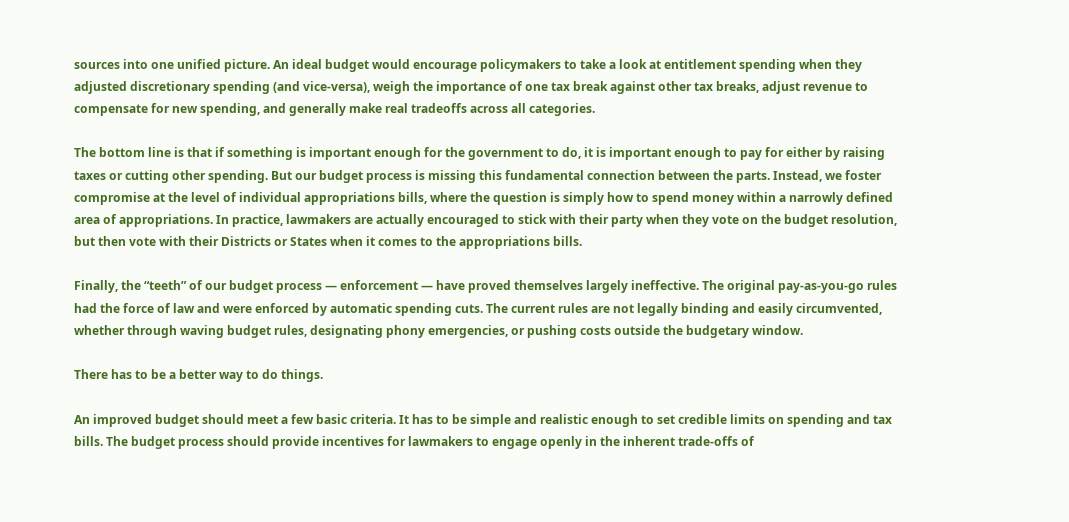sources into one unified picture. An ideal budget would encourage policymakers to take a look at entitlement spending when they adjusted discretionary spending (and vice-versa), weigh the importance of one tax break against other tax breaks, adjust revenue to compensate for new spending, and generally make real tradeoffs across all categories.

The bottom line is that if something is important enough for the government to do, it is important enough to pay for either by raising taxes or cutting other spending. But our budget process is missing this fundamental connection between the parts. Instead, we foster compromise at the level of individual appropriations bills, where the question is simply how to spend money within a narrowly defined area of appropriations. In practice, lawmakers are actually encouraged to stick with their party when they vote on the budget resolution, but then vote with their Districts or States when it comes to the appropriations bills.

Finally, the “teeth” of our budget process — enforcement — have proved themselves largely ineffective. The original pay-as-you-go rules had the force of law and were enforced by automatic spending cuts. The current rules are not legally binding and easily circumvented, whether through waving budget rules, designating phony emergencies, or pushing costs outside the budgetary window.

There has to be a better way to do things.

An improved budget should meet a few basic criteria. It has to be simple and realistic enough to set credible limits on spending and tax bills. The budget process should provide incentives for lawmakers to engage openly in the inherent trade-offs of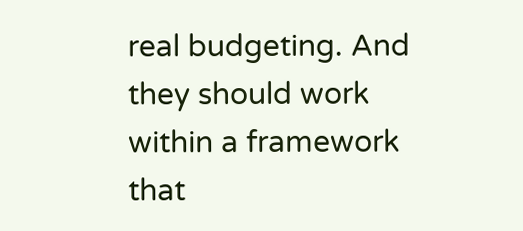real budgeting. And they should work within a framework that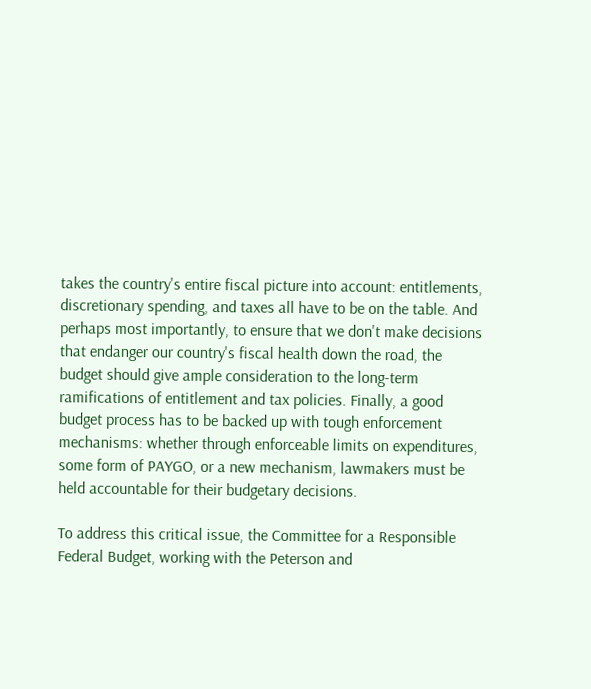takes the country's entire fiscal picture into account: entitlements, discretionary spending, and taxes all have to be on the table. And perhaps most importantly, to ensure that we don't make decisions that endanger our country's fiscal health down the road, the budget should give ample consideration to the long-term ramifications of entitlement and tax policies. Finally, a good budget process has to be backed up with tough enforcement mechanisms: whether through enforceable limits on expenditures, some form of PAYGO, or a new mechanism, lawmakers must be held accountable for their budgetary decisions.

To address this critical issue, the Committee for a Responsible Federal Budget, working with the Peterson and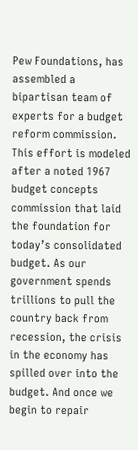Pew Foundations, has assembled a bipartisan team of experts for a budget reform commission. This effort is modeled after a noted 1967 budget concepts commission that laid the foundation for today’s consolidated budget. As our government spends trillions to pull the country back from recession, the crisis in the economy has spilled over into the budget. And once we begin to repair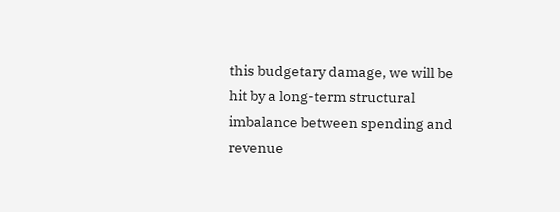this budgetary damage, we will be hit by a long-term structural imbalance between spending and revenue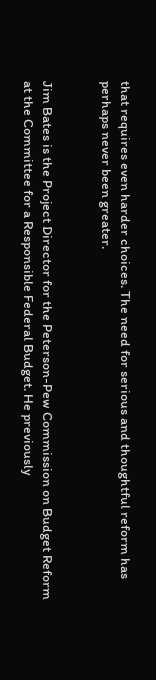that requires even harder choices. The need for serious and thoughtful reform has perhaps never been greater.


Jim Bates is the Project Director for the Peterson-Pew Commission on Budget Reform at the Committee for a Responsible Federal Budget. He previously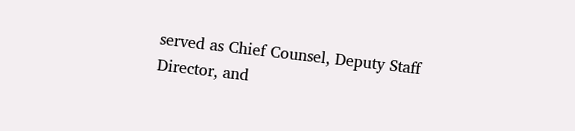served as Chief Counsel, Deputy Staff Director, and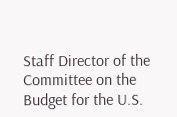Staff Director of the Committee on the Budget for the U.S.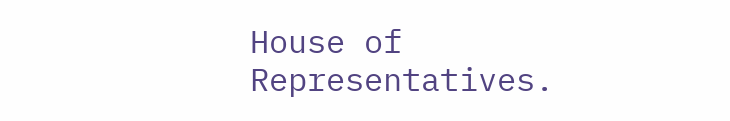House of Representatives.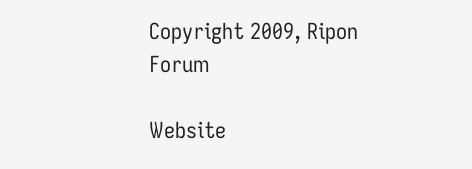Copyright 2009, Ripon Forum

Website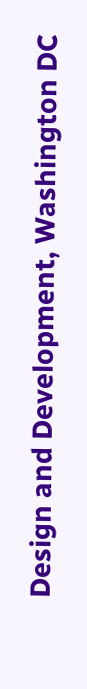Design and Development, Washington DC